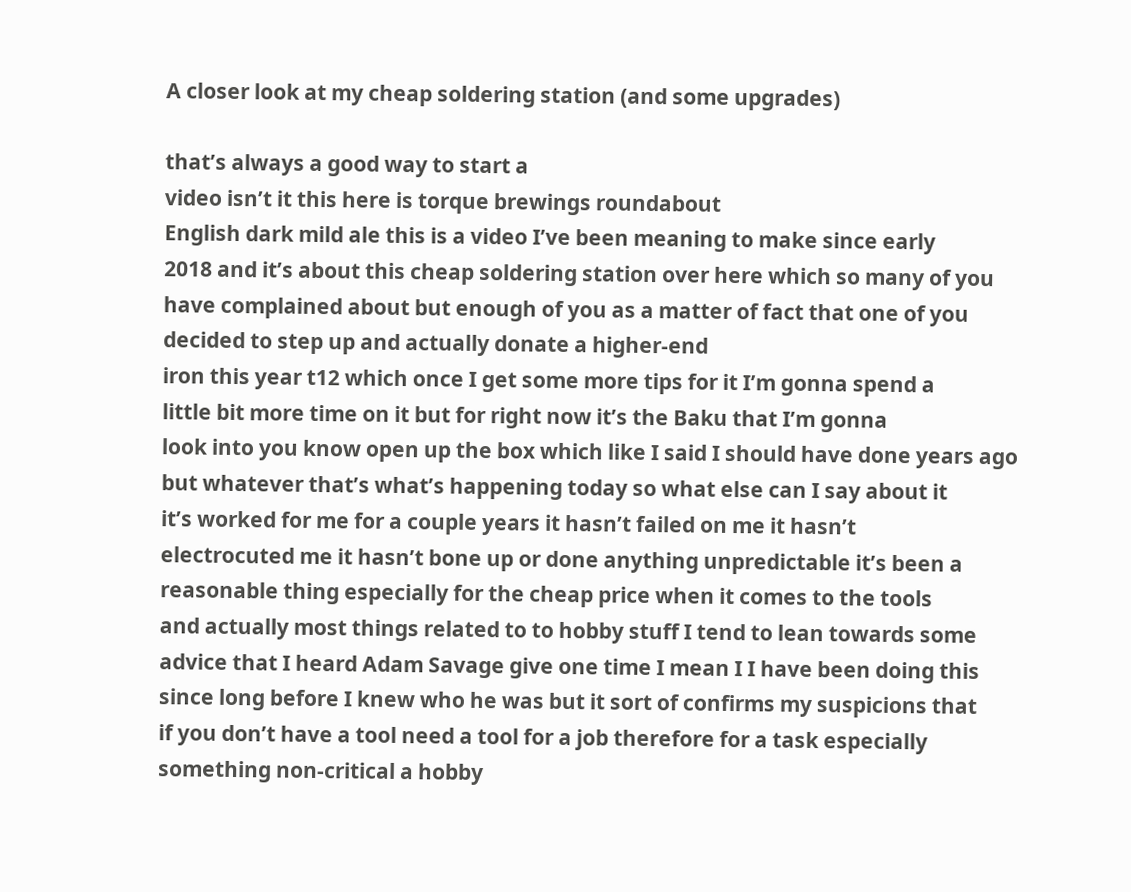A closer look at my cheap soldering station (and some upgrades)

that’s always a good way to start a
video isn’t it this here is torque brewings roundabout
English dark mild ale this is a video I’ve been meaning to make since early
2018 and it’s about this cheap soldering station over here which so many of you
have complained about but enough of you as a matter of fact that one of you
decided to step up and actually donate a higher-end
iron this year t12 which once I get some more tips for it I’m gonna spend a
little bit more time on it but for right now it’s the Baku that I’m gonna
look into you know open up the box which like I said I should have done years ago
but whatever that’s what’s happening today so what else can I say about it
it’s worked for me for a couple years it hasn’t failed on me it hasn’t
electrocuted me it hasn’t bone up or done anything unpredictable it’s been a
reasonable thing especially for the cheap price when it comes to the tools
and actually most things related to to hobby stuff I tend to lean towards some
advice that I heard Adam Savage give one time I mean I I have been doing this
since long before I knew who he was but it sort of confirms my suspicions that
if you don’t have a tool need a tool for a job therefore for a task especially
something non-critical a hobby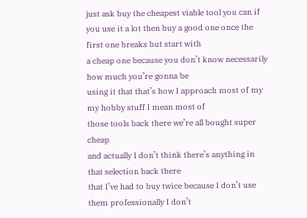just ask buy the cheapest viable tool you can if
you use it a lot then buy a good one once the first one breaks but start with
a cheap one because you don’t know necessarily how much you’re gonna be
using it that that’s how I approach most of my my hobby stuff I mean most of
those tools back there we’re all bought super cheap
and actually I don’t think there’s anything in that selection back there
that I’ve had to buy twice because I don’t use them professionally I don’t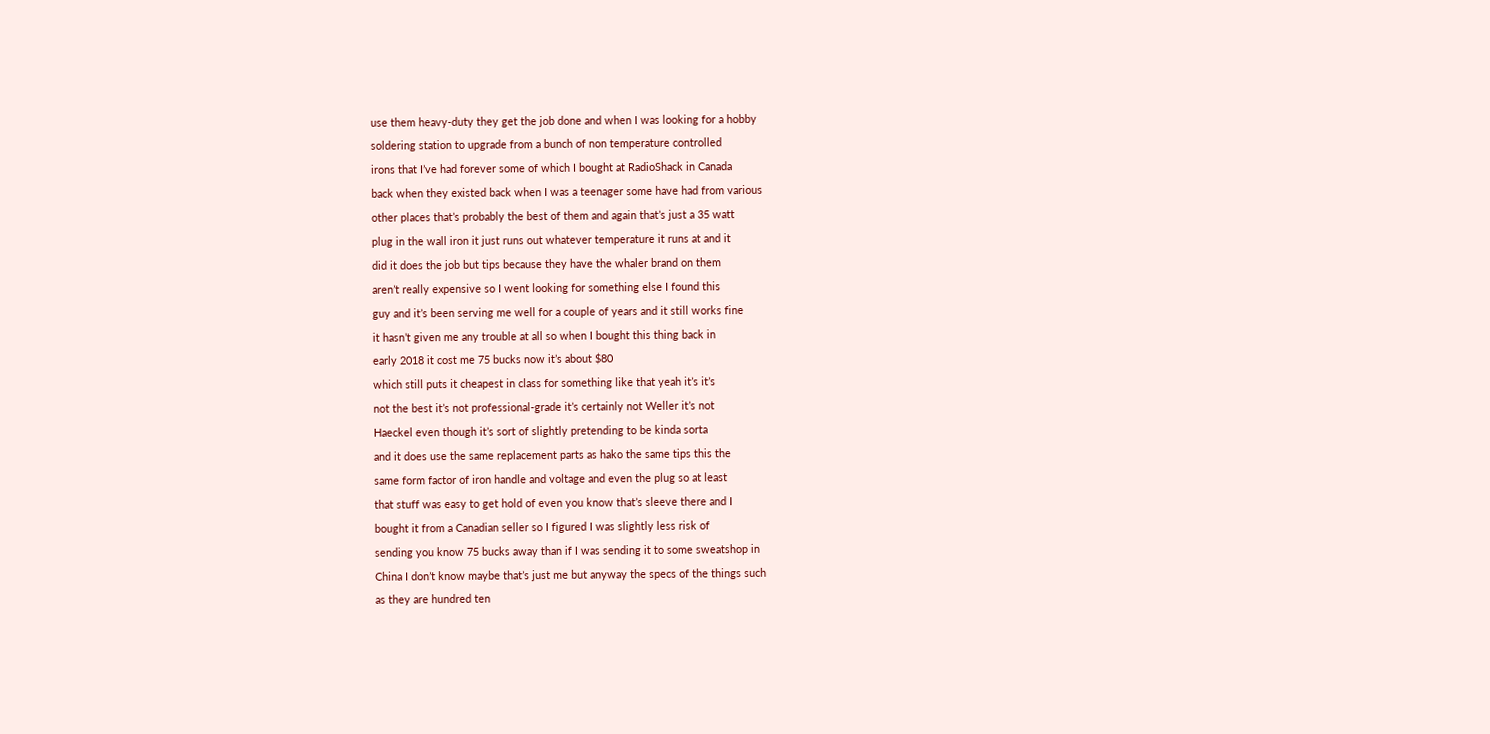use them heavy-duty they get the job done and when I was looking for a hobby
soldering station to upgrade from a bunch of non temperature controlled
irons that I’ve had forever some of which I bought at RadioShack in Canada
back when they existed back when I was a teenager some have had from various
other places that’s probably the best of them and again that’s just a 35 watt
plug in the wall iron it just runs out whatever temperature it runs at and it
did it does the job but tips because they have the whaler brand on them
aren’t really expensive so I went looking for something else I found this
guy and it’s been serving me well for a couple of years and it still works fine
it hasn’t given me any trouble at all so when I bought this thing back in
early 2018 it cost me 75 bucks now it’s about $80
which still puts it cheapest in class for something like that yeah it’s it’s
not the best it’s not professional-grade it’s certainly not Weller it’s not
Haeckel even though it’s sort of slightly pretending to be kinda sorta
and it does use the same replacement parts as hako the same tips this the
same form factor of iron handle and voltage and even the plug so at least
that stuff was easy to get hold of even you know that’s sleeve there and I
bought it from a Canadian seller so I figured I was slightly less risk of
sending you know 75 bucks away than if I was sending it to some sweatshop in
China I don’t know maybe that’s just me but anyway the specs of the things such
as they are hundred ten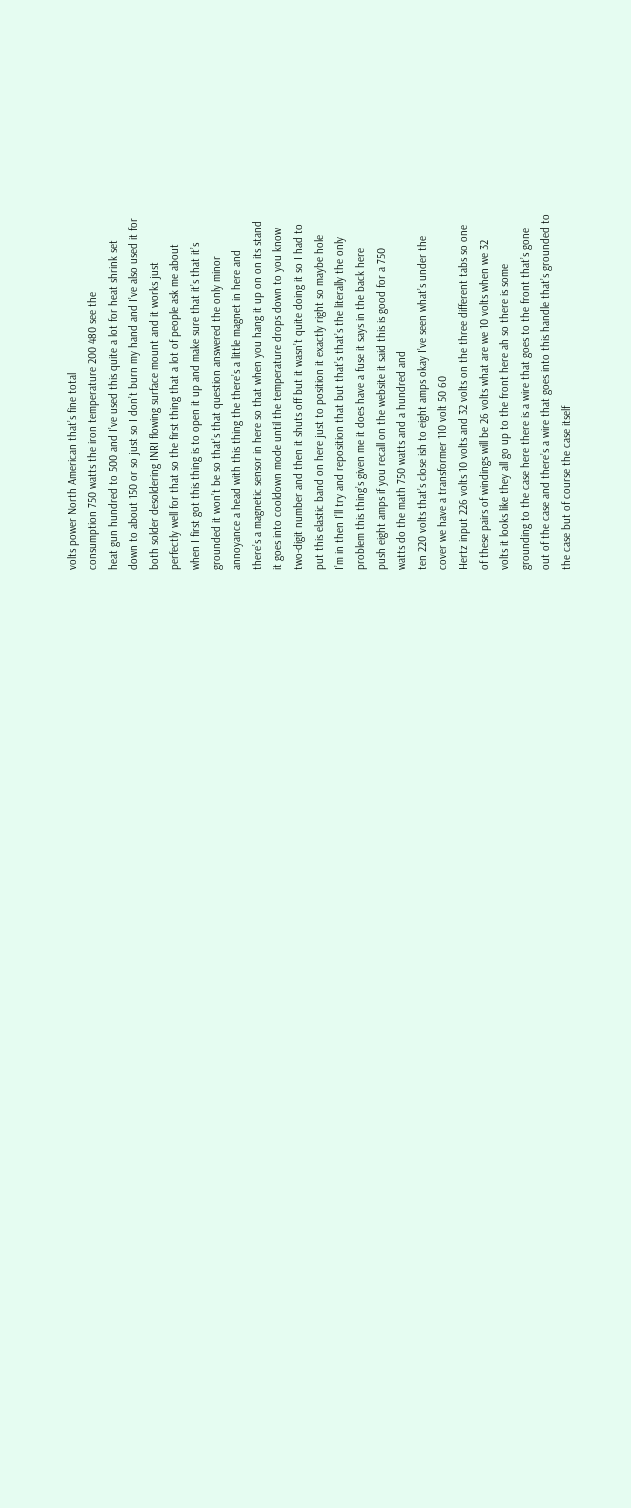volts power North American that’s fine total
consumption 750 watts the iron temperature 200 480 see the
heat gun hundred to 500 and I’ve used this quite a lot for heat shrink set
down to about 150 or so just so I don’t burn my hand and I’ve also used it for
both solder desoldering INRI flowing surface mount and it works just
perfectly well for that so the first thing that a lot of people ask me about
when I first got this thing is to open it up and make sure that it’s that it’s
grounded it won’t be so that’s that question answered the only minor
annoyance a head with this thing the there’s a little magnet in here and
there’s a magnetic sensor in here so that when you hang it up on on its stand
it goes into cooldown mode until the temperature drops down to you know
two-digit number and then it shuts off but it wasn’t quite doing it so I had to
put this elastic band on here just to position it exactly right so maybe hole
I’m in then I’ll try and reposition that but that’s that’s the literally the only
problem this thing’s given me it does have a fuse it says in the back here
push eight amps if you recall on the website it said this is good for a 750
watts do the math 750 watts and a hundred and
ten 220 volts that’s close ish to eight amps okay I’ve seen what’s under the
cover we have a transformer 110 volt 50 60
Hertz input 226 volts 10 volts and 32 volts on the three different tabs so one
of these pairs of windings will be 26 volts what are we 10 volts when we 32
volts it looks like they all go up to the front here ah so there is some
grounding to the case here there is a wire that goes to the front that’s gone
out of the case and there’s a wire that goes into this handle that’s grounded to
the case but of course the case itself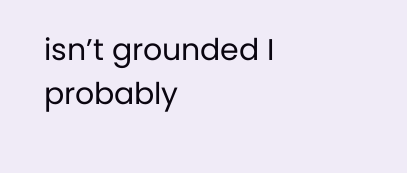isn’t grounded I probably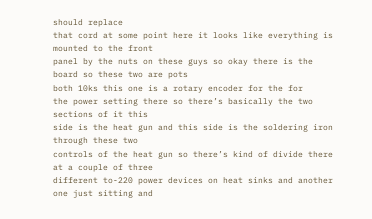should replace
that cord at some point here it looks like everything is mounted to the front
panel by the nuts on these guys so okay there is the board so these two are pots
both 10ks this one is a rotary encoder for the for
the power setting there so there’s basically the two sections of it this
side is the heat gun and this side is the soldering iron through these two
controls of the heat gun so there’s kind of divide there at a couple of three
different to-220 power devices on heat sinks and another one just sitting and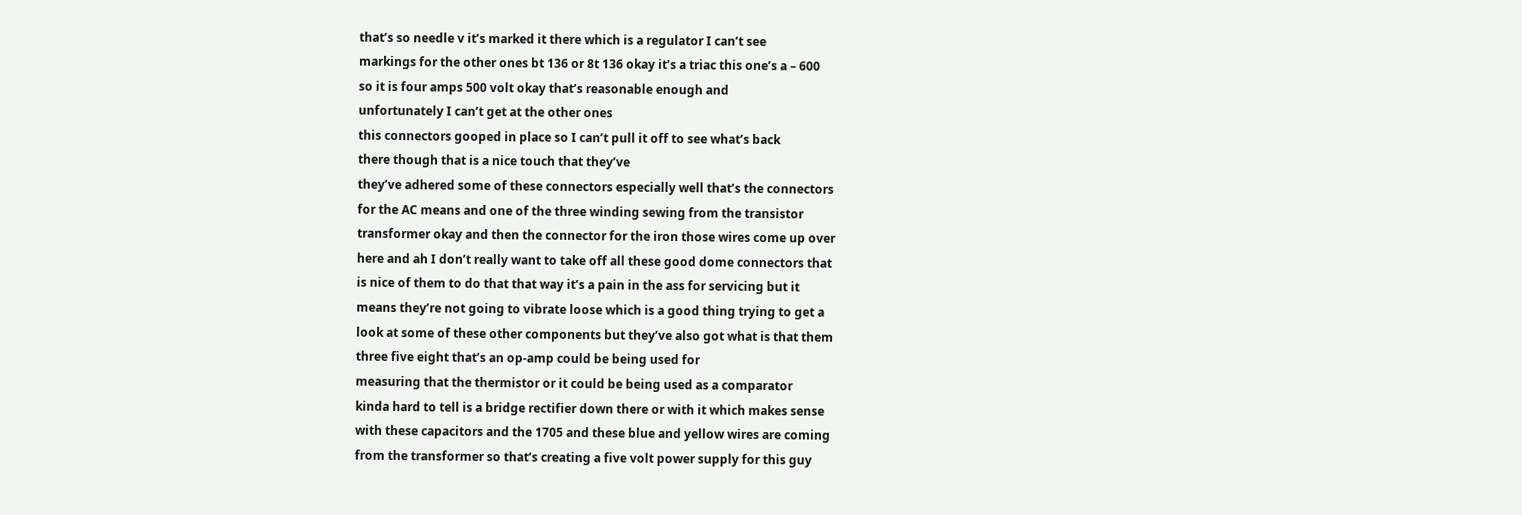that’s so needle v it’s marked it there which is a regulator I can’t see
markings for the other ones bt 136 or 8t 136 okay it’s a triac this one’s a – 600
so it is four amps 500 volt okay that’s reasonable enough and
unfortunately I can’t get at the other ones
this connectors gooped in place so I can’t pull it off to see what’s back
there though that is a nice touch that they’ve
they’ve adhered some of these connectors especially well that’s the connectors
for the AC means and one of the three winding sewing from the transistor
transformer okay and then the connector for the iron those wires come up over
here and ah I don’t really want to take off all these good dome connectors that
is nice of them to do that that way it’s a pain in the ass for servicing but it
means they’re not going to vibrate loose which is a good thing trying to get a
look at some of these other components but they’ve also got what is that them
three five eight that’s an op-amp could be being used for
measuring that the thermistor or it could be being used as a comparator
kinda hard to tell is a bridge rectifier down there or with it which makes sense
with these capacitors and the 1705 and these blue and yellow wires are coming
from the transformer so that’s creating a five volt power supply for this guy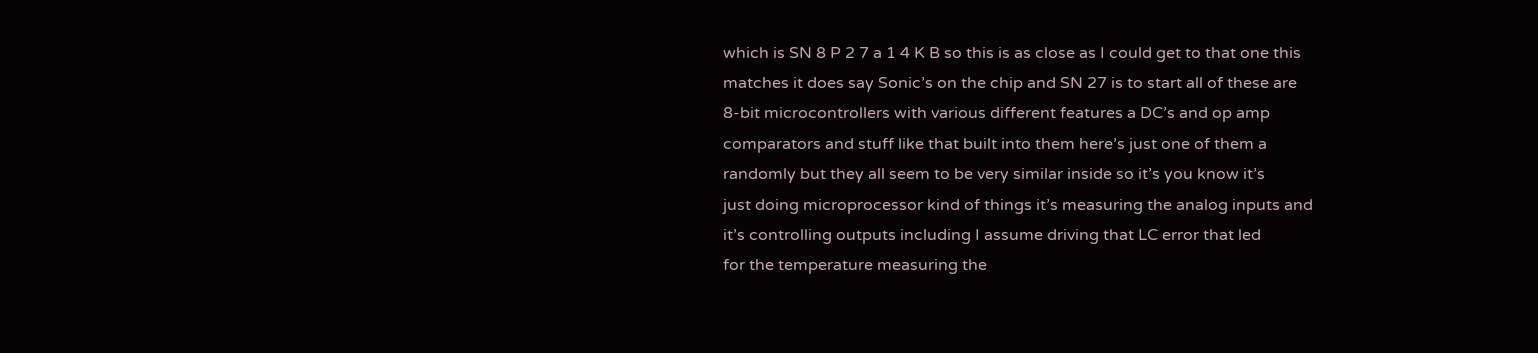which is SN 8 P 2 7 a 1 4 K B so this is as close as I could get to that one this
matches it does say Sonic’s on the chip and SN 27 is to start all of these are
8-bit microcontrollers with various different features a DC’s and op amp
comparators and stuff like that built into them here’s just one of them a
randomly but they all seem to be very similar inside so it’s you know it’s
just doing microprocessor kind of things it’s measuring the analog inputs and
it’s controlling outputs including I assume driving that LC error that led
for the temperature measuring the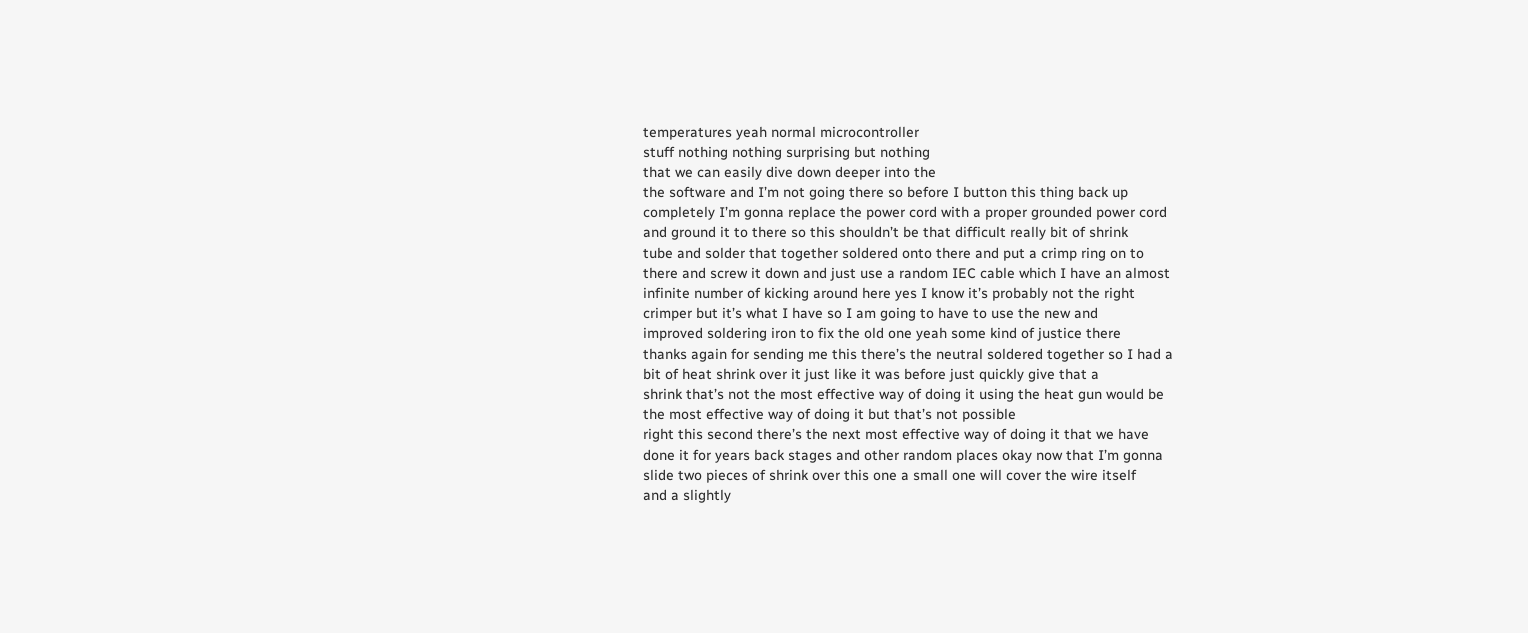temperatures yeah normal microcontroller
stuff nothing nothing surprising but nothing
that we can easily dive down deeper into the
the software and I’m not going there so before I button this thing back up
completely I’m gonna replace the power cord with a proper grounded power cord
and ground it to there so this shouldn’t be that difficult really bit of shrink
tube and solder that together soldered onto there and put a crimp ring on to
there and screw it down and just use a random IEC cable which I have an almost
infinite number of kicking around here yes I know it’s probably not the right
crimper but it’s what I have so I am going to have to use the new and
improved soldering iron to fix the old one yeah some kind of justice there
thanks again for sending me this there’s the neutral soldered together so I had a
bit of heat shrink over it just like it was before just quickly give that a
shrink that’s not the most effective way of doing it using the heat gun would be
the most effective way of doing it but that’s not possible
right this second there’s the next most effective way of doing it that we have
done it for years back stages and other random places okay now that I’m gonna
slide two pieces of shrink over this one a small one will cover the wire itself
and a slightly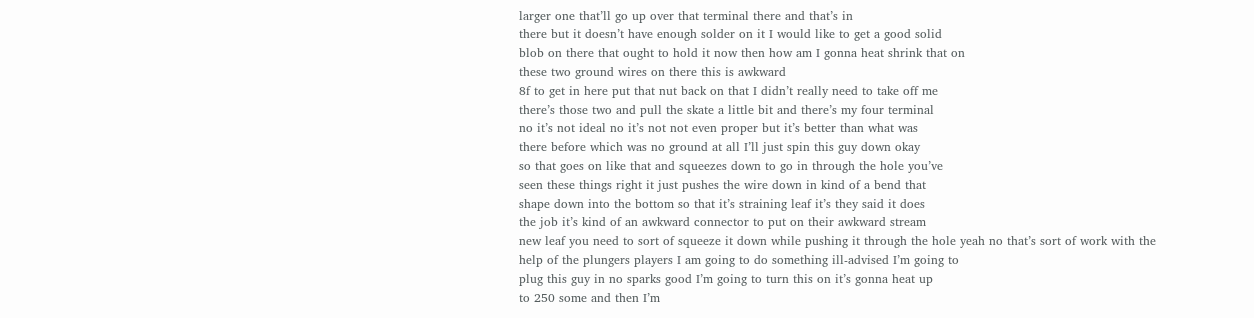larger one that’ll go up over that terminal there and that’s in
there but it doesn’t have enough solder on it I would like to get a good solid
blob on there that ought to hold it now then how am I gonna heat shrink that on
these two ground wires on there this is awkward
8f to get in here put that nut back on that I didn’t really need to take off me
there’s those two and pull the skate a little bit and there’s my four terminal
no it’s not ideal no it’s not not even proper but it’s better than what was
there before which was no ground at all I’ll just spin this guy down okay
so that goes on like that and squeezes down to go in through the hole you’ve
seen these things right it just pushes the wire down in kind of a bend that
shape down into the bottom so that it’s straining leaf it’s they said it does
the job it’s kind of an awkward connector to put on their awkward stream
new leaf you need to sort of squeeze it down while pushing it through the hole yeah no that’s sort of work with the
help of the plungers players I am going to do something ill-advised I’m going to
plug this guy in no sparks good I’m going to turn this on it’s gonna heat up
to 250 some and then I’m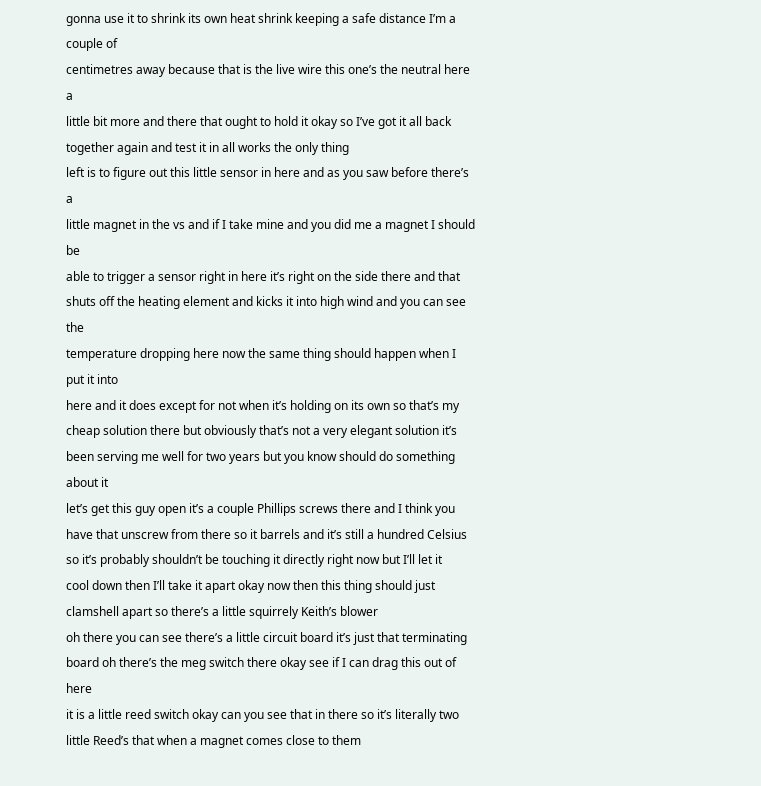gonna use it to shrink its own heat shrink keeping a safe distance I’m a couple of
centimetres away because that is the live wire this one’s the neutral here a
little bit more and there that ought to hold it okay so I’ve got it all back
together again and test it in all works the only thing
left is to figure out this little sensor in here and as you saw before there’s a
little magnet in the vs and if I take mine and you did me a magnet I should be
able to trigger a sensor right in here it’s right on the side there and that
shuts off the heating element and kicks it into high wind and you can see the
temperature dropping here now the same thing should happen when I put it into
here and it does except for not when it’s holding on its own so that’s my
cheap solution there but obviously that’s not a very elegant solution it’s
been serving me well for two years but you know should do something about it
let’s get this guy open it’s a couple Phillips screws there and I think you
have that unscrew from there so it barrels and it’s still a hundred Celsius
so it’s probably shouldn’t be touching it directly right now but I’ll let it
cool down then I’ll take it apart okay now then this thing should just
clamshell apart so there’s a little squirrely Keith’s blower
oh there you can see there’s a little circuit board it’s just that terminating
board oh there’s the meg switch there okay see if I can drag this out of here
it is a little reed switch okay can you see that in there so it’s literally two
little Reed’s that when a magnet comes close to them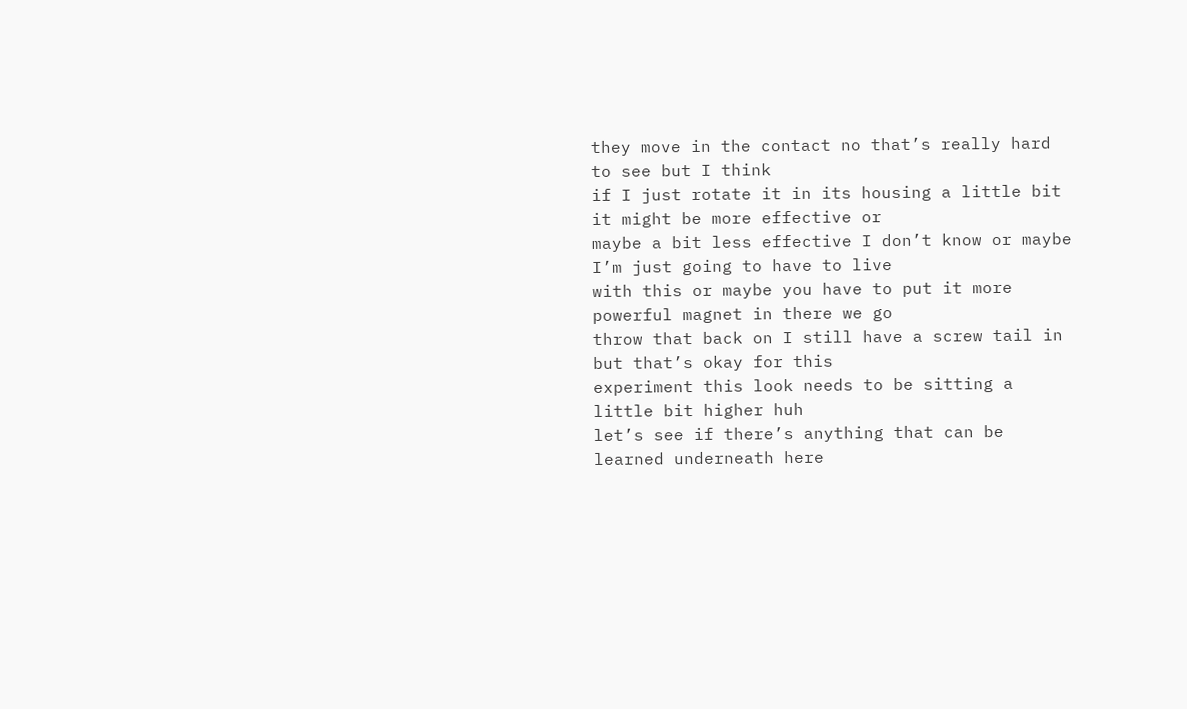they move in the contact no that’s really hard to see but I think
if I just rotate it in its housing a little bit it might be more effective or
maybe a bit less effective I don’t know or maybe I’m just going to have to live
with this or maybe you have to put it more powerful magnet in there we go
throw that back on I still have a screw tail in but that’s okay for this
experiment this look needs to be sitting a little bit higher huh
let’s see if there’s anything that can be learned underneath here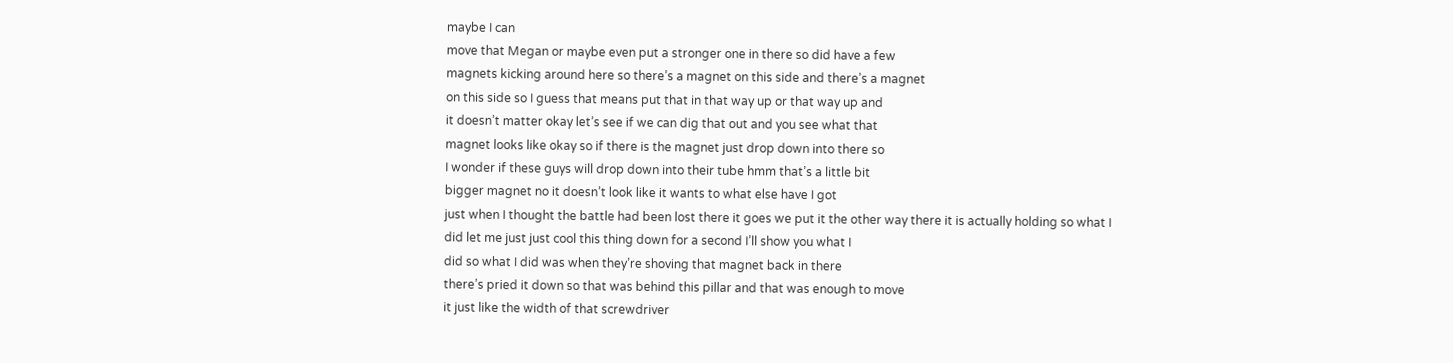maybe I can
move that Megan or maybe even put a stronger one in there so did have a few
magnets kicking around here so there’s a magnet on this side and there’s a magnet
on this side so I guess that means put that in that way up or that way up and
it doesn’t matter okay let’s see if we can dig that out and you see what that
magnet looks like okay so if there is the magnet just drop down into there so
I wonder if these guys will drop down into their tube hmm that’s a little bit
bigger magnet no it doesn’t look like it wants to what else have I got
just when I thought the battle had been lost there it goes we put it the other way there it is actually holding so what I
did let me just just cool this thing down for a second I’ll show you what I
did so what I did was when they’re shoving that magnet back in there
there’s pried it down so that was behind this pillar and that was enough to move
it just like the width of that screwdriver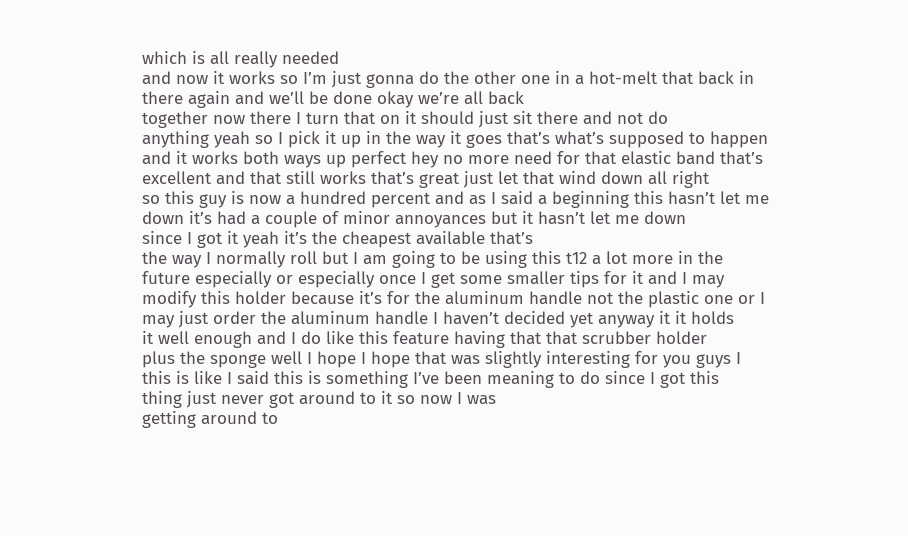which is all really needed
and now it works so I’m just gonna do the other one in a hot-melt that back in
there again and we’ll be done okay we’re all back
together now there I turn that on it should just sit there and not do
anything yeah so I pick it up in the way it goes that’s what’s supposed to happen
and it works both ways up perfect hey no more need for that elastic band that’s
excellent and that still works that’s great just let that wind down all right
so this guy is now a hundred percent and as I said a beginning this hasn’t let me
down it’s had a couple of minor annoyances but it hasn’t let me down
since I got it yeah it’s the cheapest available that’s
the way I normally roll but I am going to be using this t12 a lot more in the
future especially or especially once I get some smaller tips for it and I may
modify this holder because it’s for the aluminum handle not the plastic one or I
may just order the aluminum handle I haven’t decided yet anyway it it holds
it well enough and I do like this feature having that that scrubber holder
plus the sponge well I hope I hope that was slightly interesting for you guys I
this is like I said this is something I’ve been meaning to do since I got this
thing just never got around to it so now I was
getting around to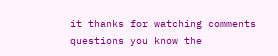it thanks for watching comments questions you know the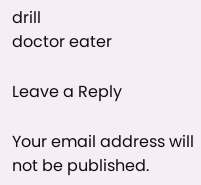drill
doctor eater

Leave a Reply

Your email address will not be published.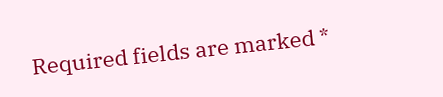Required fields are marked *